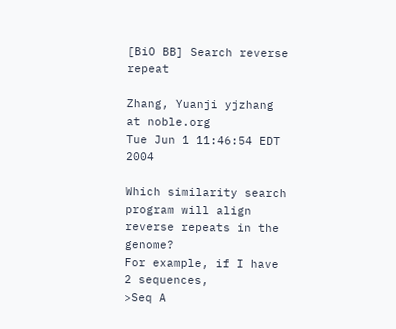[BiO BB] Search reverse repeat

Zhang, Yuanji yjzhang at noble.org
Tue Jun 1 11:46:54 EDT 2004

Which similarity search program will align reverse repeats in the genome?
For example, if I have 2 sequences,
>Seq A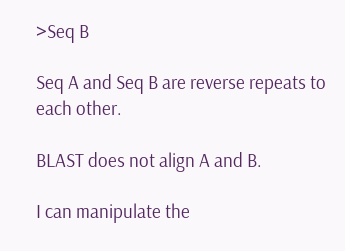>Seq B

Seq A and Seq B are reverse repeats to each other.

BLAST does not align A and B.

I can manipulate the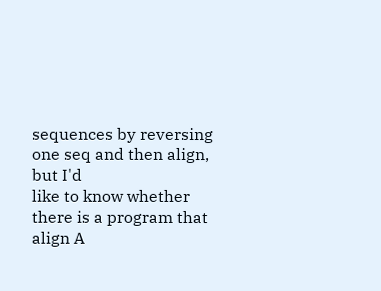sequences by reversing one seq and then align, but I'd
like to know whether there is a program that align A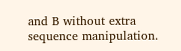and B without extra
sequence manipulation.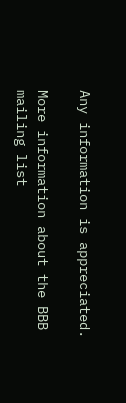Any information is appreciated.

More information about the BBB mailing list